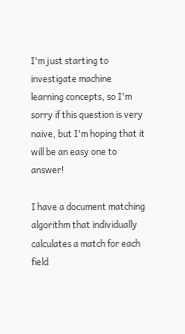I'm just starting to investigate machine learning concepts, so I'm sorry if this question is very naive, but I'm hoping that it will be an easy one to answer!

I have a document matching algorithm that individually calculates a match for each field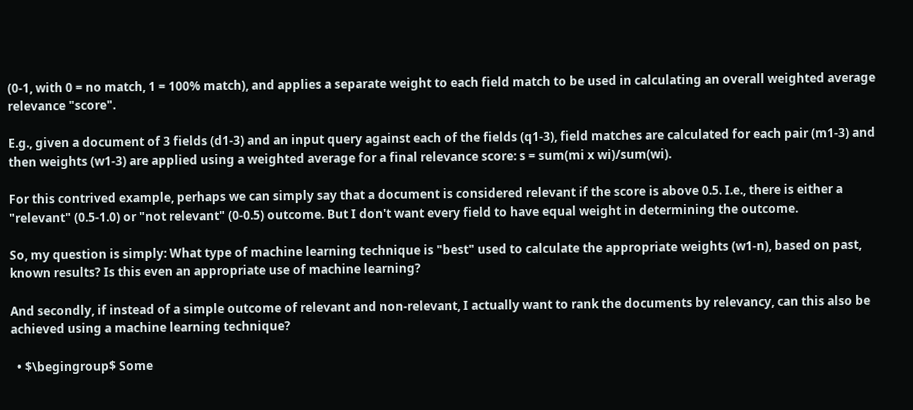(0-1, with 0 = no match, 1 = 100% match), and applies a separate weight to each field match to be used in calculating an overall weighted average relevance "score".

E.g., given a document of 3 fields (d1-3) and an input query against each of the fields (q1-3), field matches are calculated for each pair (m1-3) and then weights (w1-3) are applied using a weighted average for a final relevance score: s = sum(mi x wi)/sum(wi).

For this contrived example, perhaps we can simply say that a document is considered relevant if the score is above 0.5. I.e., there is either a "relevant" (0.5-1.0) or "not relevant" (0-0.5) outcome. But I don't want every field to have equal weight in determining the outcome.

So, my question is simply: What type of machine learning technique is "best" used to calculate the appropriate weights (w1-n), based on past, known results? Is this even an appropriate use of machine learning?

And secondly, if instead of a simple outcome of relevant and non-relevant, I actually want to rank the documents by relevancy, can this also be achieved using a machine learning technique?

  • $\begingroup$ Some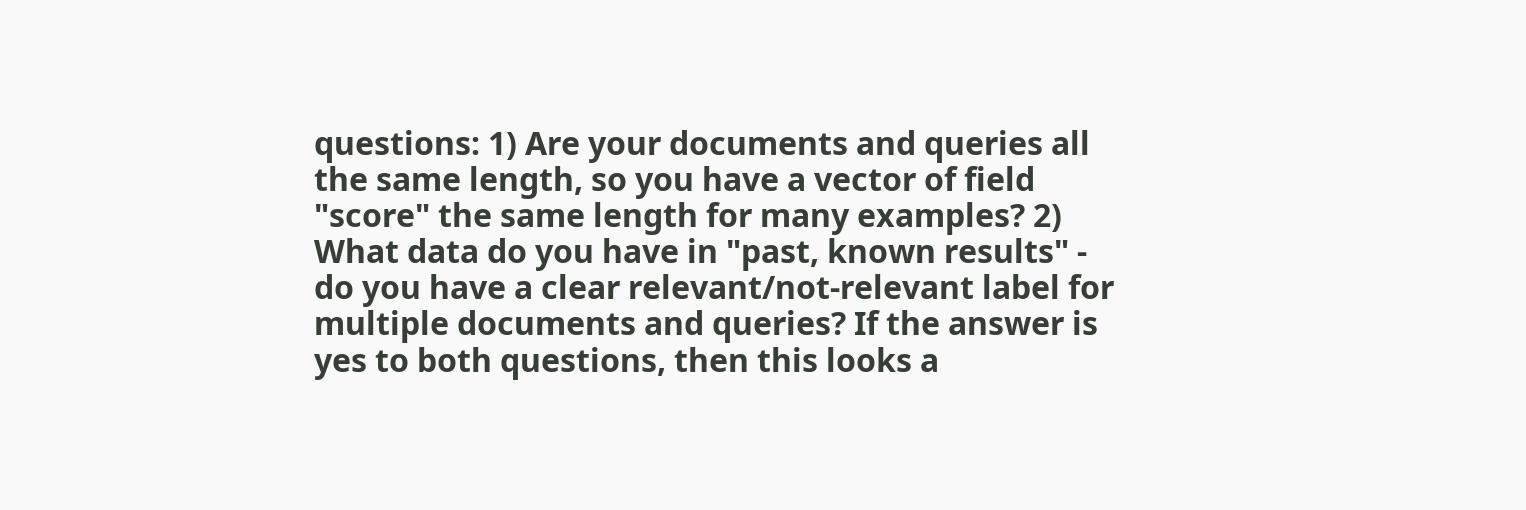questions: 1) Are your documents and queries all the same length, so you have a vector of field "score" the same length for many examples? 2) What data do you have in "past, known results" - do you have a clear relevant/not-relevant label for multiple documents and queries? If the answer is yes to both questions, then this looks a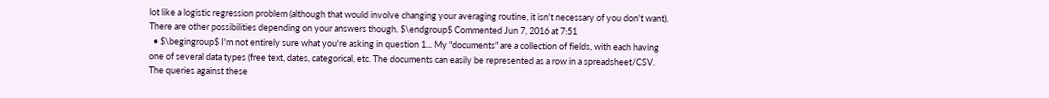lot like a logistic regression problem (although that would involve changing your averaging routine, it isn't necessary of you don't want). There are other possibilities depending on your answers though. $\endgroup$ Commented Jun 7, 2016 at 7:51
  • $\begingroup$ I'm not entirely sure what you're asking in question 1... My "documents" are a collection of fields, with each having one of several data types (free text, dates, categorical, etc. The documents can easily be represented as a row in a spreadsheet/CSV. The queries against these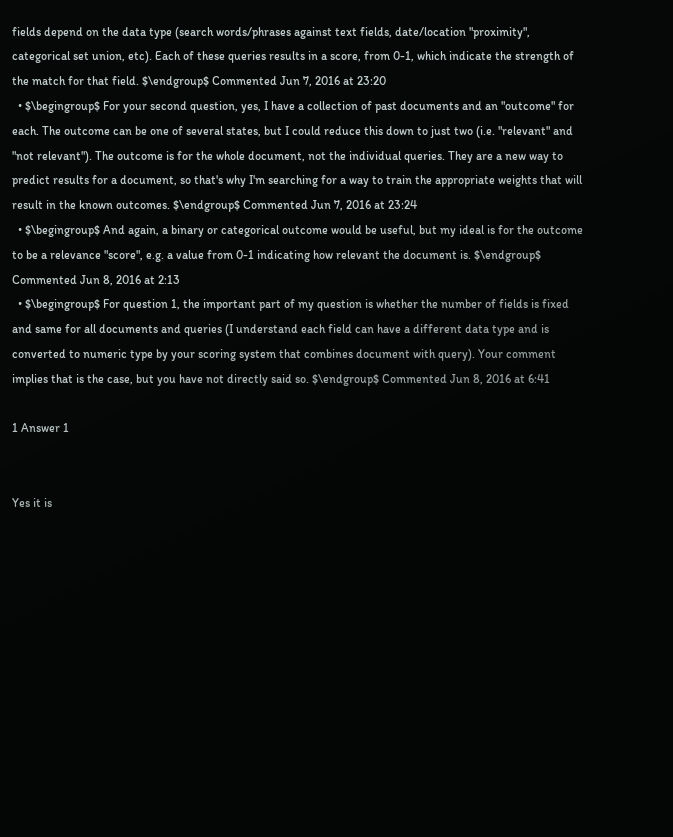fields depend on the data type (search words/phrases against text fields, date/location "proximity", categorical set union, etc). Each of these queries results in a score, from 0-1, which indicate the strength of the match for that field. $\endgroup$ Commented Jun 7, 2016 at 23:20
  • $\begingroup$ For your second question, yes, I have a collection of past documents and an "outcome" for each. The outcome can be one of several states, but I could reduce this down to just two (i.e. "relevant" and "not relevant"). The outcome is for the whole document, not the individual queries. They are a new way to predict results for a document, so that's why I'm searching for a way to train the appropriate weights that will result in the known outcomes. $\endgroup$ Commented Jun 7, 2016 at 23:24
  • $\begingroup$ And again, a binary or categorical outcome would be useful, but my ideal is for the outcome to be a relevance "score", e.g. a value from 0-1 indicating how relevant the document is. $\endgroup$ Commented Jun 8, 2016 at 2:13
  • $\begingroup$ For question 1, the important part of my question is whether the number of fields is fixed and same for all documents and queries (I understand each field can have a different data type and is converted to numeric type by your scoring system that combines document with query). Your comment implies that is the case, but you have not directly said so. $\endgroup$ Commented Jun 8, 2016 at 6:41

1 Answer 1


Yes it is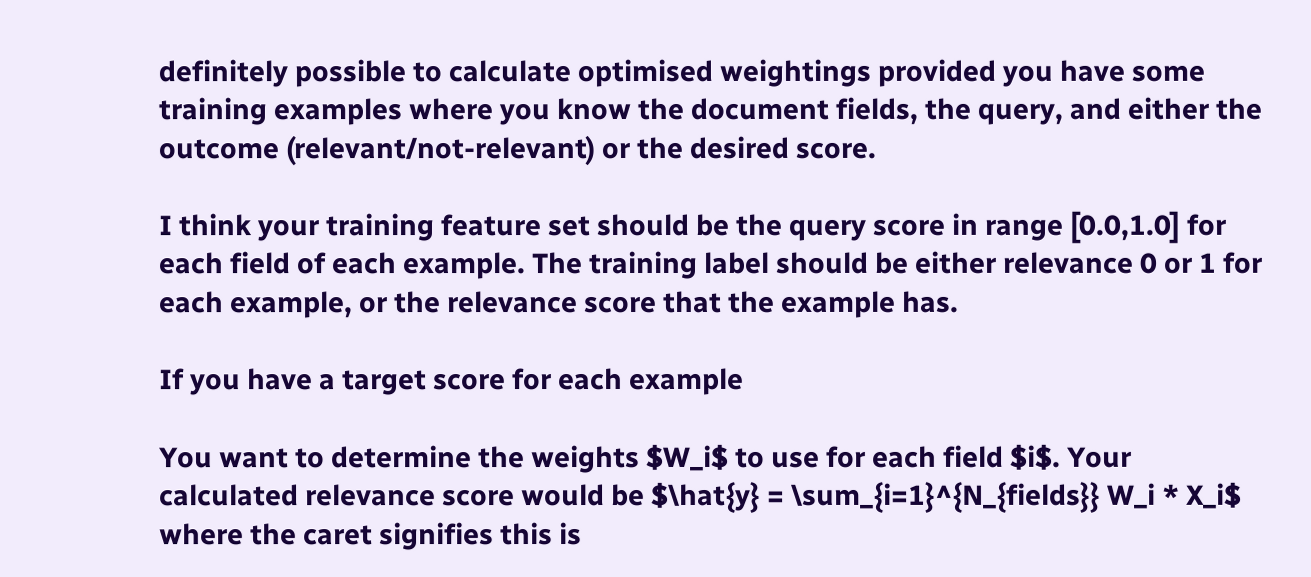definitely possible to calculate optimised weightings provided you have some training examples where you know the document fields, the query, and either the outcome (relevant/not-relevant) or the desired score.

I think your training feature set should be the query score in range [0.0,1.0] for each field of each example. The training label should be either relevance 0 or 1 for each example, or the relevance score that the example has.

If you have a target score for each example

You want to determine the weights $W_i$ to use for each field $i$. Your calculated relevance score would be $\hat{y} = \sum_{i=1}^{N_{fields}} W_i * X_i$ where the caret signifies this is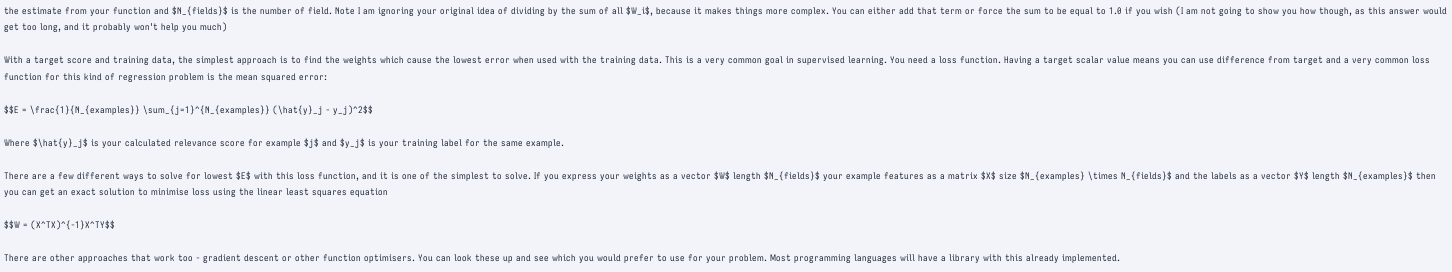the estimate from your function and $N_{fields}$ is the number of field. Note I am ignoring your original idea of dividing by the sum of all $W_i$, because it makes things more complex. You can either add that term or force the sum to be equal to 1.0 if you wish (I am not going to show you how though, as this answer would get too long, and it probably won't help you much)

With a target score and training data, the simplest approach is to find the weights which cause the lowest error when used with the training data. This is a very common goal in supervised learning. You need a loss function. Having a target scalar value means you can use difference from target and a very common loss function for this kind of regression problem is the mean squared error:

$$E = \frac{1}{N_{examples}} \sum_{j=1}^{N_{examples}} (\hat{y}_j - y_j)^2$$

Where $\hat{y}_j$ is your calculated relevance score for example $j$ and $y_j$ is your training label for the same example.

There are a few different ways to solve for lowest $E$ with this loss function, and it is one of the simplest to solve. If you express your weights as a vector $W$ length $N_{fields}$ your example features as a matrix $X$ size $N_{examples} \times N_{fields}$ and the labels as a vector $Y$ length $N_{examples}$ then you can get an exact solution to minimise loss using the linear least squares equation

$$W = (X^TX)^{-1}X^TY$$

There are other approaches that work too - gradient descent or other function optimisers. You can look these up and see which you would prefer to use for your problem. Most programming languages will have a library with this already implemented.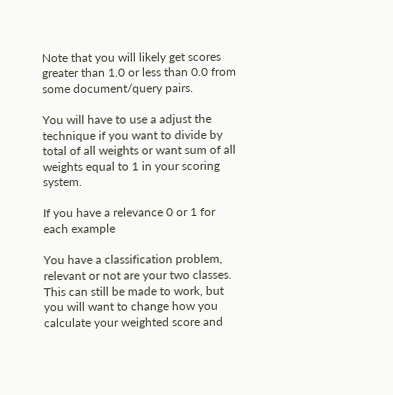Note that you will likely get scores greater than 1.0 or less than 0.0 from some document/query pairs.

You will have to use a adjust the technique if you want to divide by total of all weights or want sum of all weights equal to 1 in your scoring system.

If you have a relevance 0 or 1 for each example

You have a classification problem, relevant or not are your two classes. This can still be made to work, but you will want to change how you calculate your weighted score and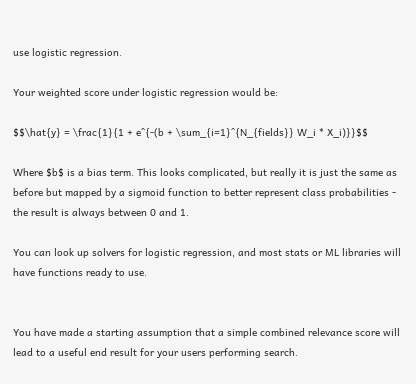use logistic regression.

Your weighted score under logistic regression would be:

$$\hat{y} = \frac{1}{1 + e^{-(b + \sum_{i=1}^{N_{fields}} W_i * X_i)}}$$

Where $b$ is a bias term. This looks complicated, but really it is just the same as before but mapped by a sigmoid function to better represent class probabilities - the result is always between 0 and 1.

You can look up solvers for logistic regression, and most stats or ML libraries will have functions ready to use.


You have made a starting assumption that a simple combined relevance score will lead to a useful end result for your users performing search.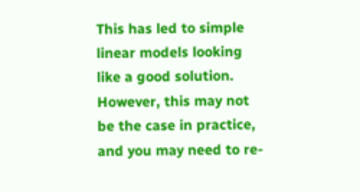This has led to simple linear models looking like a good solution. However, this may not be the case in practice, and you may need to re-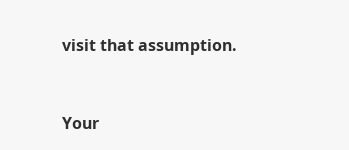visit that assumption.


Your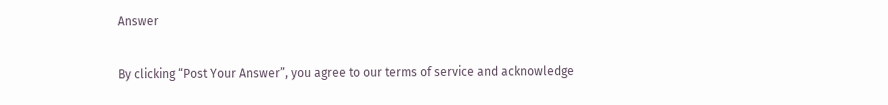Answer

By clicking “Post Your Answer”, you agree to our terms of service and acknowledge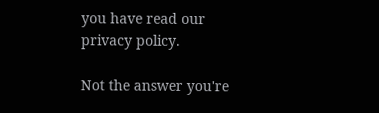you have read our privacy policy.

Not the answer you're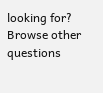looking for? Browse other questions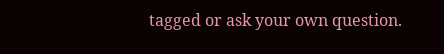tagged or ask your own question.